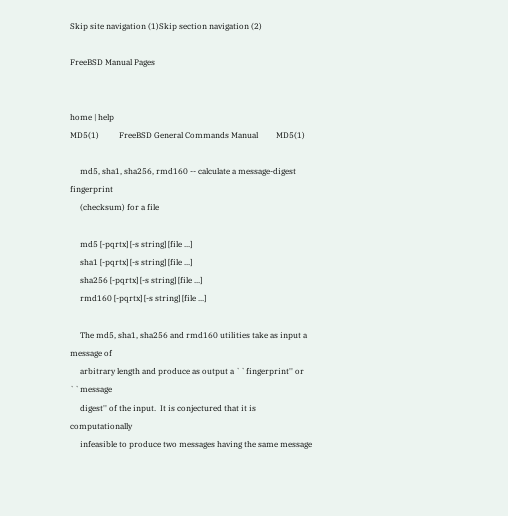Skip site navigation (1)Skip section navigation (2)

FreeBSD Manual Pages


home | help
MD5(1)          FreeBSD General Commands Manual         MD5(1)

     md5, sha1, sha256, rmd160 -- calculate a message-digest fingerprint
     (checksum) for a file

     md5 [-pqrtx] [-s string] [file ...]
     sha1 [-pqrtx] [-s string] [file ...]
     sha256 [-pqrtx] [-s string] [file ...]
     rmd160 [-pqrtx] [-s string] [file ...]

     The md5, sha1, sha256 and rmd160 utilities take as input a message of
     arbitrary length and produce as output a ``fingerprint'' or ``message
     digest'' of the input.  It is conjectured that it is computationally
     infeasible to produce two messages having the same message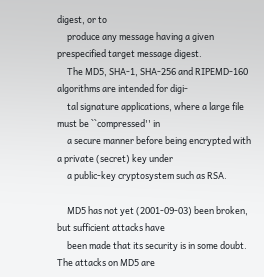digest, or to
     produce any message having a given prespecified target message digest.
     The MD5, SHA-1, SHA-256 and RIPEMD-160 algorithms are intended for digi-
     tal signature applications, where a large file must be ``compressed'' in
     a secure manner before being encrypted with a private (secret) key under
     a public-key cryptosystem such as RSA.

     MD5 has not yet (2001-09-03) been broken, but sufficient attacks have
     been made that its security is in some doubt.  The attacks on MD5 are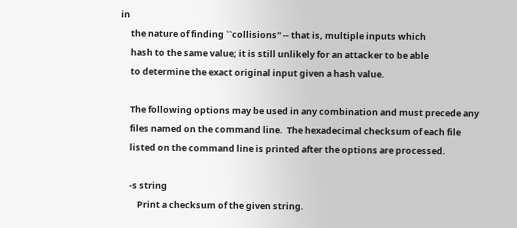in
     the nature of finding ``collisions'' -- that is, multiple inputs which
     hash to the same value; it is still unlikely for an attacker to be able
     to determine the exact original input given a hash value.

     The following options may be used in any combination and must precede any
     files named on the command line.  The hexadecimal checksum of each file
     listed on the command line is printed after the options are processed.

     -s string
         Print a checksum of the given string.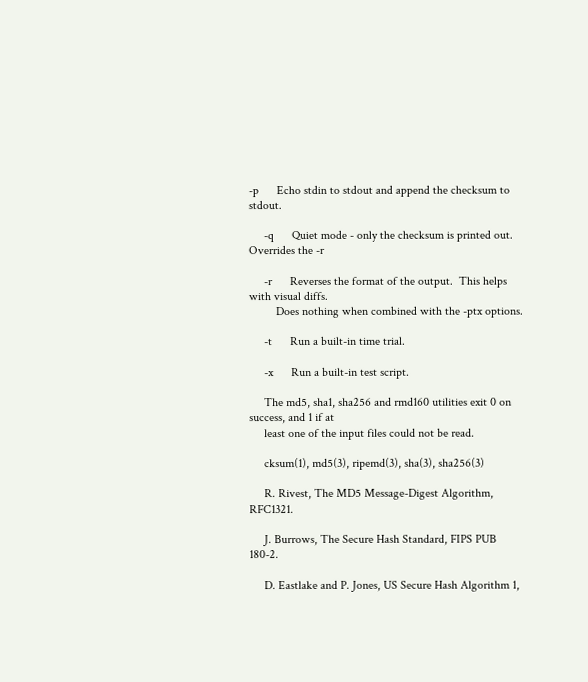-p      Echo stdin to stdout and append the checksum to stdout.

     -q      Quiet mode - only the checksum is printed out.  Overrides the -r

     -r      Reverses the format of the output.  This helps with visual diffs.
         Does nothing when combined with the -ptx options.

     -t      Run a built-in time trial.

     -x      Run a built-in test script.

     The md5, sha1, sha256 and rmd160 utilities exit 0 on success, and 1 if at
     least one of the input files could not be read.

     cksum(1), md5(3), ripemd(3), sha(3), sha256(3)

     R. Rivest, The MD5 Message-Digest Algorithm, RFC1321.

     J. Burrows, The Secure Hash Standard, FIPS PUB 180-2.

     D. Eastlake and P. Jones, US Secure Hash Algorithm 1,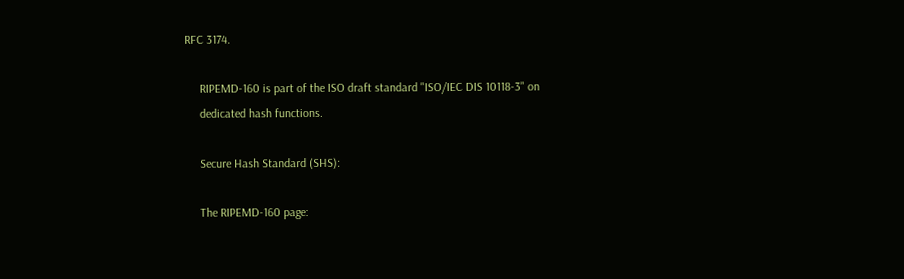RFC 3174.

     RIPEMD-160 is part of the ISO draft standard "ISO/IEC DIS 10118-3" on
     dedicated hash functions.

     Secure Hash Standard (SHS):

     The RIPEMD-160 page: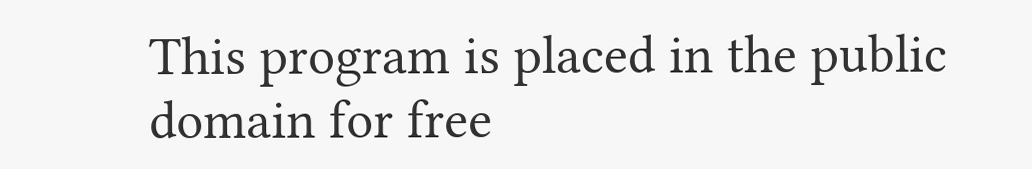This program is placed in the public domain for free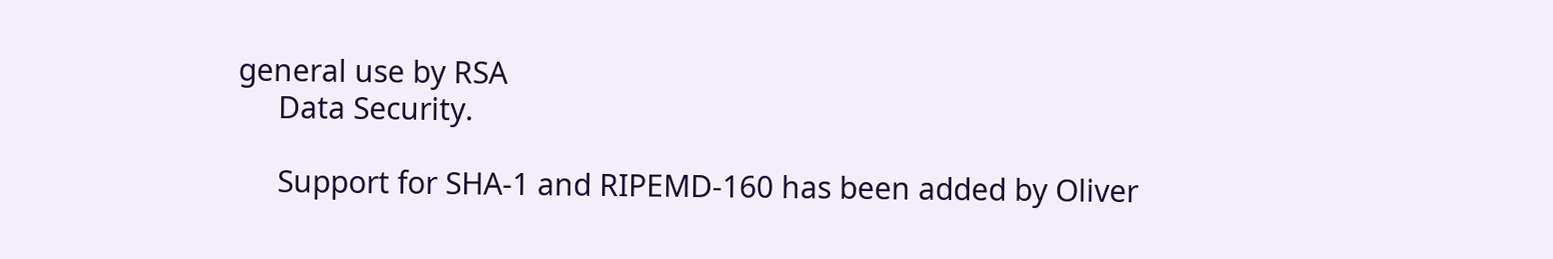general use by RSA
     Data Security.

     Support for SHA-1 and RIPEMD-160 has been added by Oliver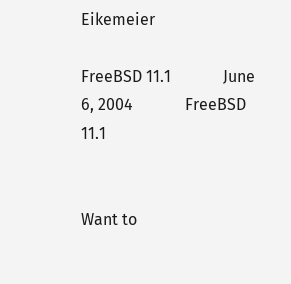Eikemeier

FreeBSD 11.1             June 6, 2004             FreeBSD 11.1


Want to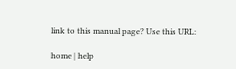link to this manual page? Use this URL:

home | help